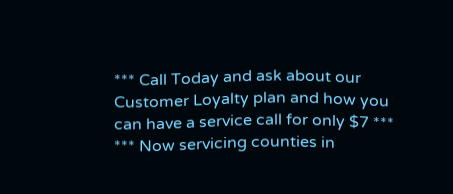*** Call Today and ask about our Customer Loyalty plan and how you can have a service call for only $7 ***                                                                                                                                                                                                                                                                                                            *** Now servicing counties in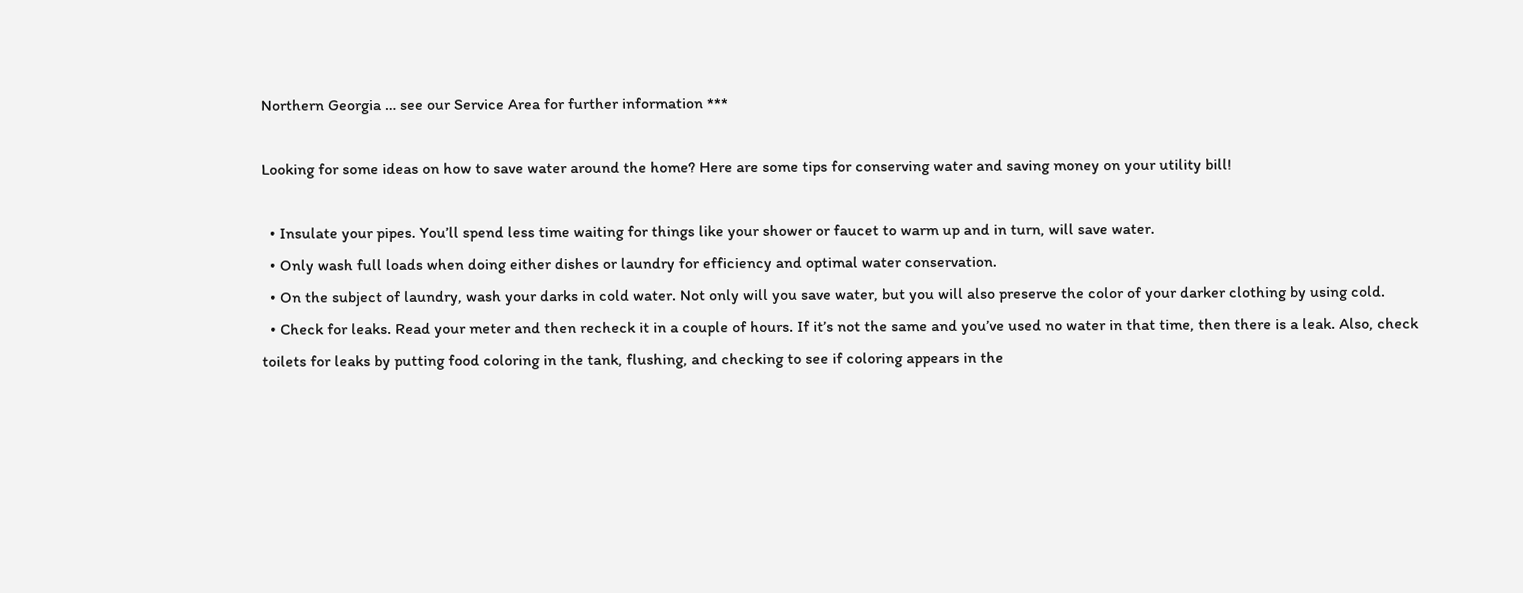Northern Georgia … see our Service Area for further information ***

Looking for some ideas on how to save water around the home? Here are some tips for conserving water and saving money on your utility bill!

  • Insulate your pipes. You’ll spend less time waiting for things like your shower or faucet to warm up and in turn, will save water.
  • Only wash full loads when doing either dishes or laundry for efficiency and optimal water conservation.
  • On the subject of laundry, wash your darks in cold water. Not only will you save water, but you will also preserve the color of your darker clothing by using cold.
  • Check for leaks. Read your meter and then recheck it in a couple of hours. If it’s not the same and you’ve used no water in that time, then there is a leak. Also, check toilets for leaks by putting food coloring in the tank, flushing, and checking to see if coloring appears in the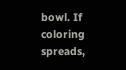bowl. If coloring spreads,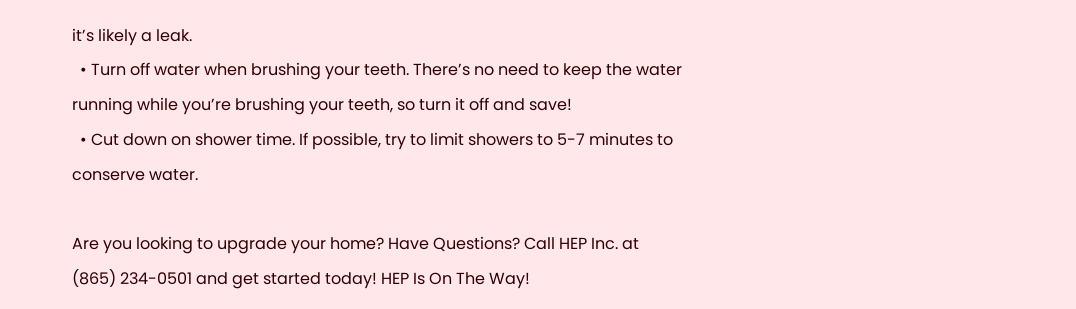it’s likely a leak.
  • Turn off water when brushing your teeth. There’s no need to keep the water running while you’re brushing your teeth, so turn it off and save!
  • Cut down on shower time. If possible, try to limit showers to 5-7 minutes to conserve water.

Are you looking to upgrade your home? Have Questions? Call HEP Inc. at (865) 234-0501 and get started today! HEP Is On The Way!